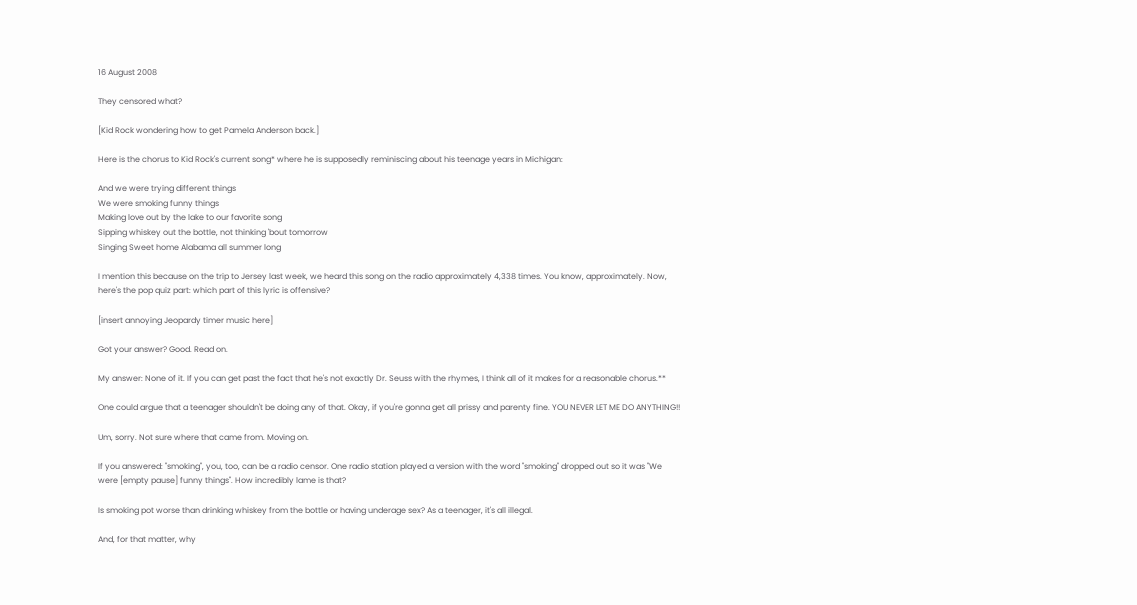16 August 2008

They censored what?

[Kid Rock wondering how to get Pamela Anderson back.]

Here is the chorus to Kid Rock's current song* where he is supposedly reminiscing about his teenage years in Michigan:

And we were trying different things
We were smoking funny things
Making love out by the lake to our favorite song
Sipping whiskey out the bottle, not thinking 'bout tomorrow
Singing Sweet home Alabama all summer long

I mention this because on the trip to Jersey last week, we heard this song on the radio approximately 4,338 times. You know, approximately. Now, here's the pop quiz part: which part of this lyric is offensive?

[insert annoying Jeopardy timer music here]

Got your answer? Good. Read on.

My answer: None of it. If you can get past the fact that he's not exactly Dr. Seuss with the rhymes, I think all of it makes for a reasonable chorus.**

One could argue that a teenager shouldn't be doing any of that. Okay, if you're gonna get all prissy and parenty fine. YOU NEVER LET ME DO ANYTHING!!

Um, sorry. Not sure where that came from. Moving on.

If you answered: "smoking", you, too, can be a radio censor. One radio station played a version with the word "smoking" dropped out so it was "We were [empty pause] funny things". How incredibly lame is that?

Is smoking pot worse than drinking whiskey from the bottle or having underage sex? As a teenager, it's all illegal.

And, for that matter, why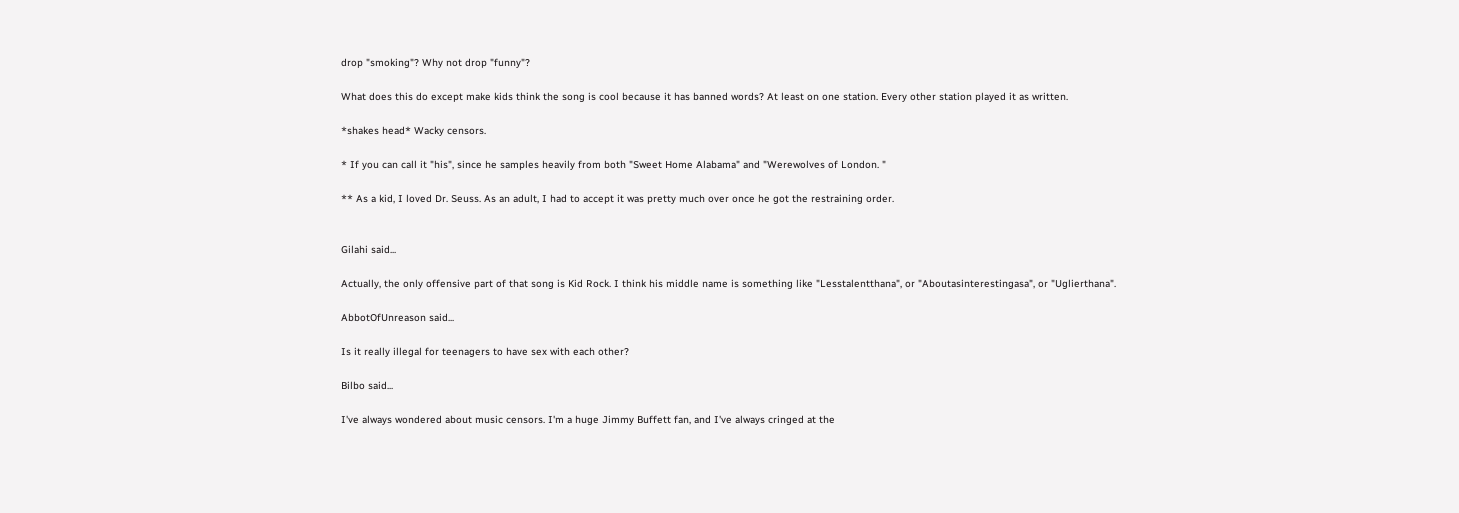drop "smoking"? Why not drop "funny"?

What does this do except make kids think the song is cool because it has banned words? At least on one station. Every other station played it as written.

*shakes head* Wacky censors.

* If you can call it "his", since he samples heavily from both "Sweet Home Alabama" and "Werewolves of London. "

** As a kid, I loved Dr. Seuss. As an adult, I had to accept it was pretty much over once he got the restraining order.


Gilahi said...

Actually, the only offensive part of that song is Kid Rock. I think his middle name is something like "Lesstalentthana", or "Aboutasinterestingasa", or "Uglierthana".

AbbotOfUnreason said...

Is it really illegal for teenagers to have sex with each other?

Bilbo said...

I've always wondered about music censors. I'm a huge Jimmy Buffett fan, and I've always cringed at the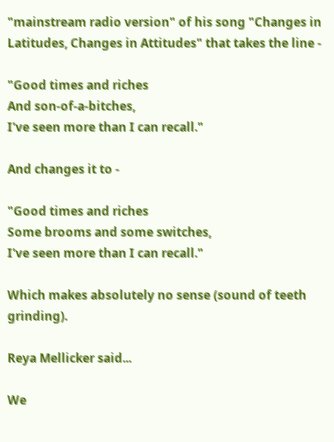"mainstream radio version" of his song "Changes in Latitudes, Changes in Attitudes" that takes the line -

"Good times and riches
And son-of-a-bitches,
I've seen more than I can recall."

And changes it to -

"Good times and riches
Some brooms and some switches,
I've seen more than I can recall."

Which makes absolutely no sense (sound of teeth grinding).

Reya Mellicker said...

We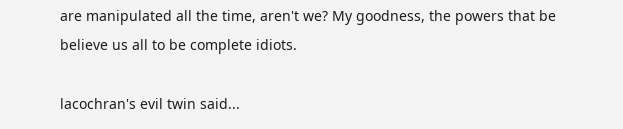are manipulated all the time, aren't we? My goodness, the powers that be believe us all to be complete idiots.

lacochran's evil twin said...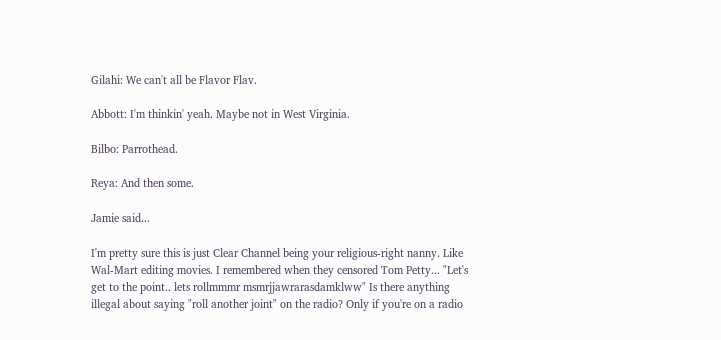Gilahi: We can't all be Flavor Flav.

Abbott: I'm thinkin' yeah. Maybe not in West Virginia.

Bilbo: Parrothead.

Reya: And then some.

Jamie said...

I'm pretty sure this is just Clear Channel being your religious-right nanny. Like Wal-Mart editing movies. I remembered when they censored Tom Petty... "Let's get to the point.. lets rollmmmr msmrjjawrarasdamklww" Is there anything illegal about saying "roll another joint" on the radio? Only if you're on a radio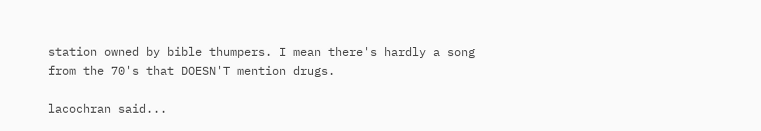station owned by bible thumpers. I mean there's hardly a song from the 70's that DOESN'T mention drugs.

lacochran said...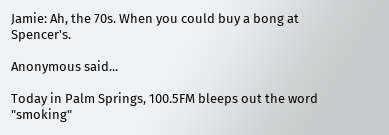Jamie: Ah, the 70s. When you could buy a bong at Spencer's.

Anonymous said...

Today in Palm Springs, 100.5FM bleeps out the word "smoking"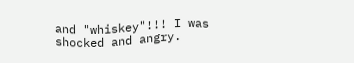and "whiskey"!!! I was shocked and angry.